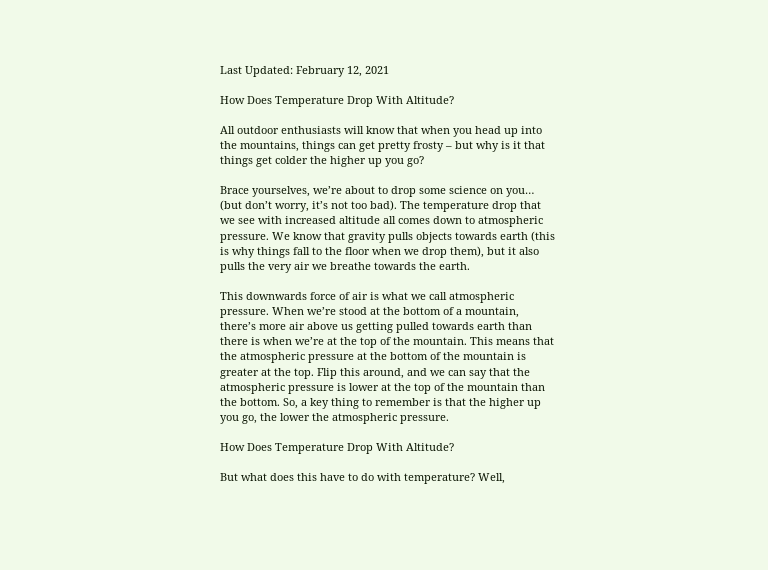Last Updated: February 12, 2021

How Does Temperature Drop With Altitude?

All outdoor enthusiasts will know that when you head up into the mountains, things can get pretty frosty – but why is it that things get colder the higher up you go?

Brace yourselves, we’re about to drop some science on you… (but don’t worry, it’s not too bad). The temperature drop that we see with increased altitude all comes down to atmospheric pressure. We know that gravity pulls objects towards earth (this is why things fall to the floor when we drop them), but it also pulls the very air we breathe towards the earth.

This downwards force of air is what we call atmospheric pressure. When we’re stood at the bottom of a mountain, there’s more air above us getting pulled towards earth than there is when we’re at the top of the mountain. This means that the atmospheric pressure at the bottom of the mountain is greater at the top. Flip this around, and we can say that the atmospheric pressure is lower at the top of the mountain than the bottom. So, a key thing to remember is that the higher up you go, the lower the atmospheric pressure.

How Does Temperature Drop With Altitude?

But what does this have to do with temperature? Well,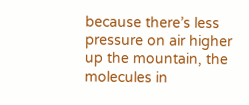because there’s less pressure on air higher up the mountain, the molecules in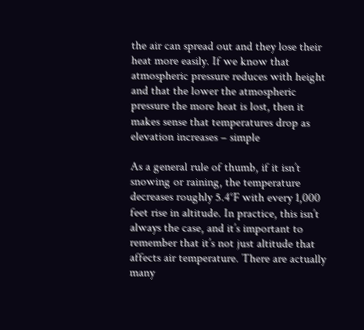the air can spread out and they lose their heat more easily. If we know that atmospheric pressure reduces with height and that the lower the atmospheric pressure the more heat is lost, then it makes sense that temperatures drop as elevation increases – simple

As a general rule of thumb, if it isn’t snowing or raining, the temperature decreases roughly 5.4°F with every 1,000 feet rise in altitude. In practice, this isn’t always the case, and it’s important to remember that it’s not just altitude that affects air temperature. There are actually many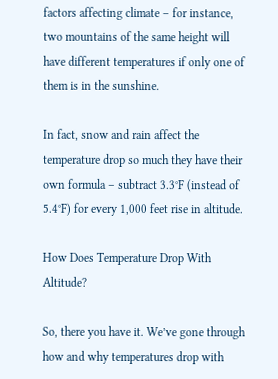factors affecting climate – for instance, two mountains of the same height will have different temperatures if only one of them is in the sunshine.

In fact, snow and rain affect the temperature drop so much they have their own formula – subtract 3.3°F (instead of 5.4°F) for every 1,000 feet rise in altitude.

How Does Temperature Drop With Altitude?

So, there you have it. We’ve gone through how and why temperatures drop with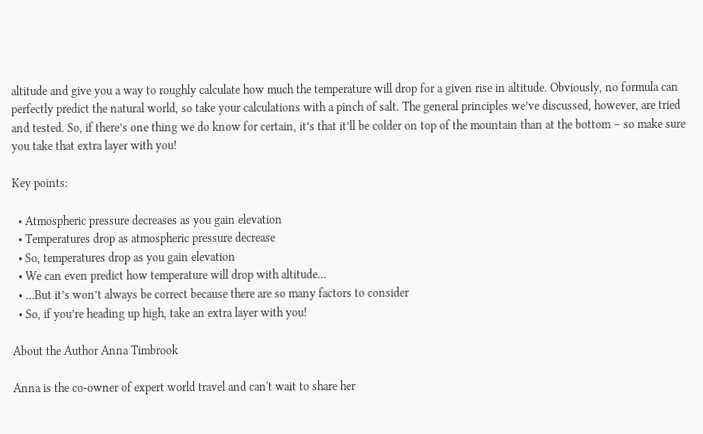altitude and give you a way to roughly calculate how much the temperature will drop for a given rise in altitude. Obviously, no formula can perfectly predict the natural world, so take your calculations with a pinch of salt. The general principles we’ve discussed, however, are tried and tested. So, if there’s one thing we do know for certain, it’s that it’ll be colder on top of the mountain than at the bottom – so make sure you take that extra layer with you!

Key points:

  • Atmospheric pressure decreases as you gain elevation
  • Temperatures drop as atmospheric pressure decrease
  • So, temperatures drop as you gain elevation
  • We can even predict how temperature will drop with altitude…
  • …But it’s won’t always be correct because there are so many factors to consider
  • So, if you’re heading up high, take an extra layer with you!

About the Author Anna Timbrook

Anna is the co-owner of expert world travel and can't wait to share her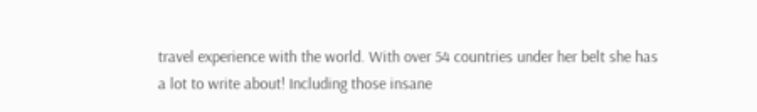travel experience with the world. With over 54 countries under her belt she has a lot to write about! Including those insane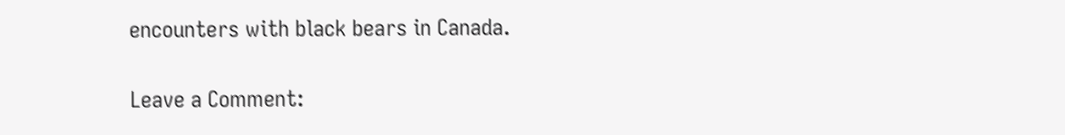encounters with black bears in Canada.

Leave a Comment: